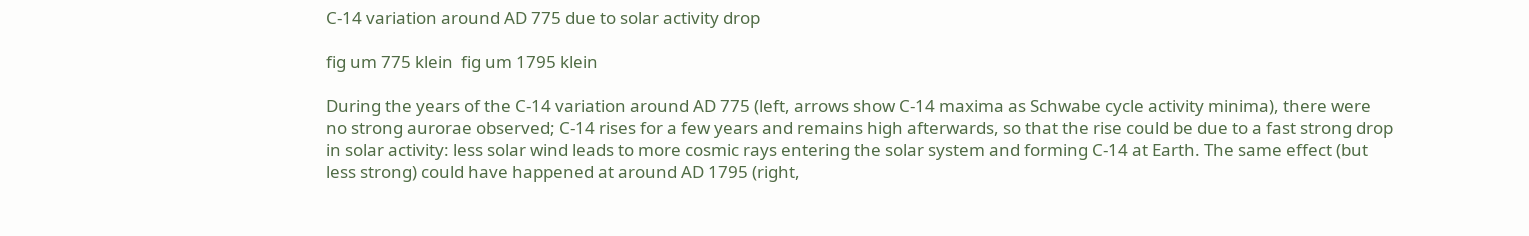C-14 variation around AD 775 due to solar activity drop

fig um 775 klein  fig um 1795 klein

During the years of the C-14 variation around AD 775 (left, arrows show C-14 maxima as Schwabe cycle activity minima), there were no strong aurorae observed; C-14 rises for a few years and remains high afterwards, so that the rise could be due to a fast strong drop in solar activity: less solar wind leads to more cosmic rays entering the solar system and forming C-14 at Earth. The same effect (but less strong) could have happened at around AD 1795 (right,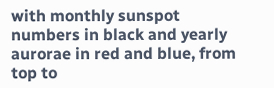with monthly sunspot numbers in black and yearly aurorae in red and blue, from top to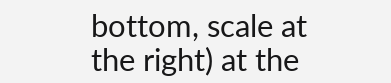bottom, scale at the right) at the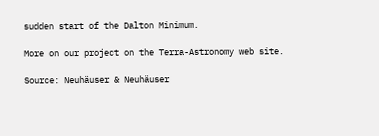sudden start of the Dalton Minimum.

More on our project on the Terra-Astronomy web site.

Source: Neuhäuser & Neuhäuser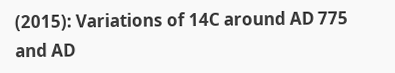(2015): Variations of 14C around AD 775 and AD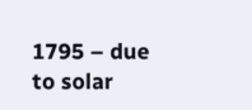1795 – due to solar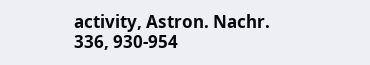activity, Astron. Nachr. 336, 930-954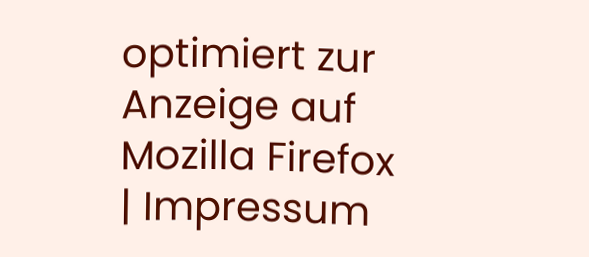optimiert zur Anzeige auf Mozilla Firefox | Impressum